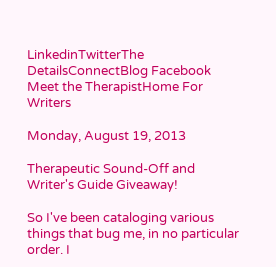LinkedinTwitterThe DetailsConnectBlog Facebook Meet the TherapistHome For Writers

Monday, August 19, 2013

Therapeutic Sound-Off and Writer's Guide Giveaway!

So I've been cataloging various things that bug me, in no particular order. I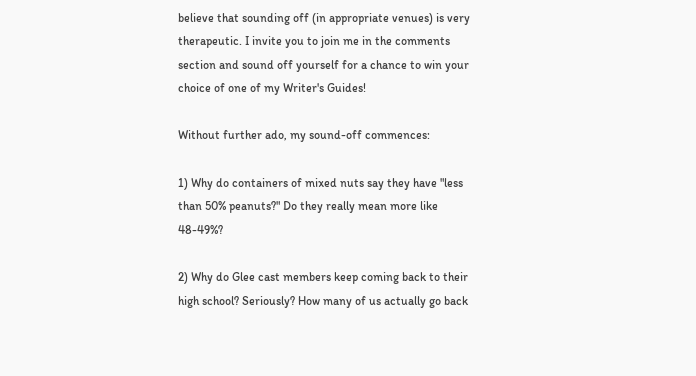believe that sounding off (in appropriate venues) is very therapeutic. I invite you to join me in the comments section and sound off yourself for a chance to win your choice of one of my Writer's Guides!

Without further ado, my sound-off commences:

1) Why do containers of mixed nuts say they have "less than 50% peanuts?" Do they really mean more like 48-49%?

2) Why do Glee cast members keep coming back to their high school? Seriously? How many of us actually go back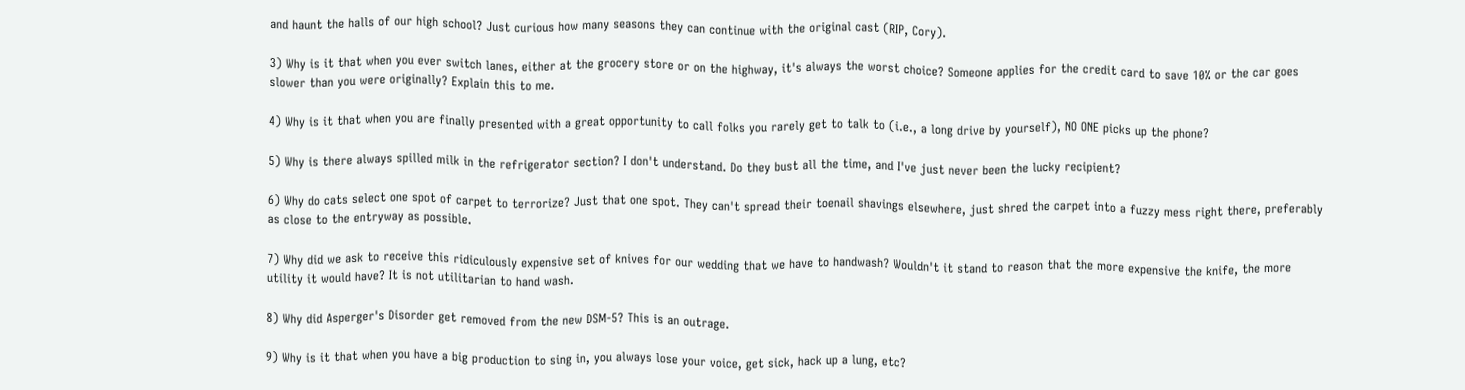and haunt the halls of our high school? Just curious how many seasons they can continue with the original cast (RIP, Cory).

3) Why is it that when you ever switch lanes, either at the grocery store or on the highway, it's always the worst choice? Someone applies for the credit card to save 10% or the car goes slower than you were originally? Explain this to me.

4) Why is it that when you are finally presented with a great opportunity to call folks you rarely get to talk to (i.e., a long drive by yourself), NO ONE picks up the phone?

5) Why is there always spilled milk in the refrigerator section? I don't understand. Do they bust all the time, and I've just never been the lucky recipient?

6) Why do cats select one spot of carpet to terrorize? Just that one spot. They can't spread their toenail shavings elsewhere, just shred the carpet into a fuzzy mess right there, preferably as close to the entryway as possible.

7) Why did we ask to receive this ridiculously expensive set of knives for our wedding that we have to handwash? Wouldn't it stand to reason that the more expensive the knife, the more utility it would have? It is not utilitarian to hand wash.

8) Why did Asperger's Disorder get removed from the new DSM-5? This is an outrage.

9) Why is it that when you have a big production to sing in, you always lose your voice, get sick, hack up a lung, etc?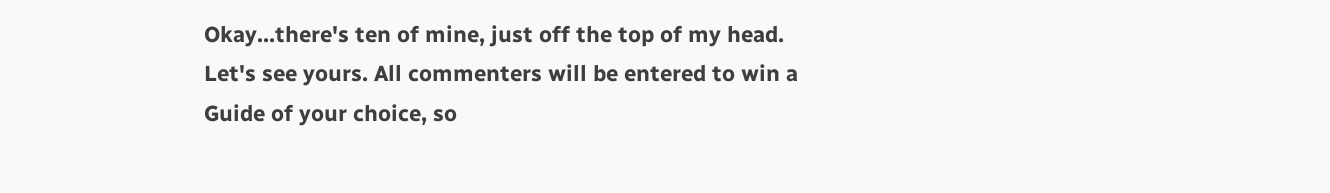Okay...there's ten of mine, just off the top of my head. Let's see yours. All commenters will be entered to win a Guide of your choice, so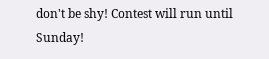don't be shy! Contest will run until Sunday!